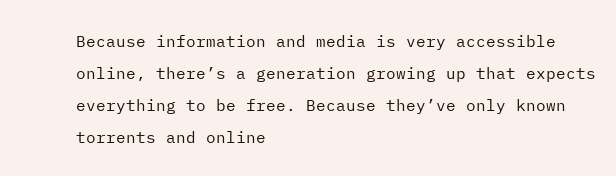Because information and media is very accessible online, there’s a generation growing up that expects everything to be free. Because they’ve only known torrents and online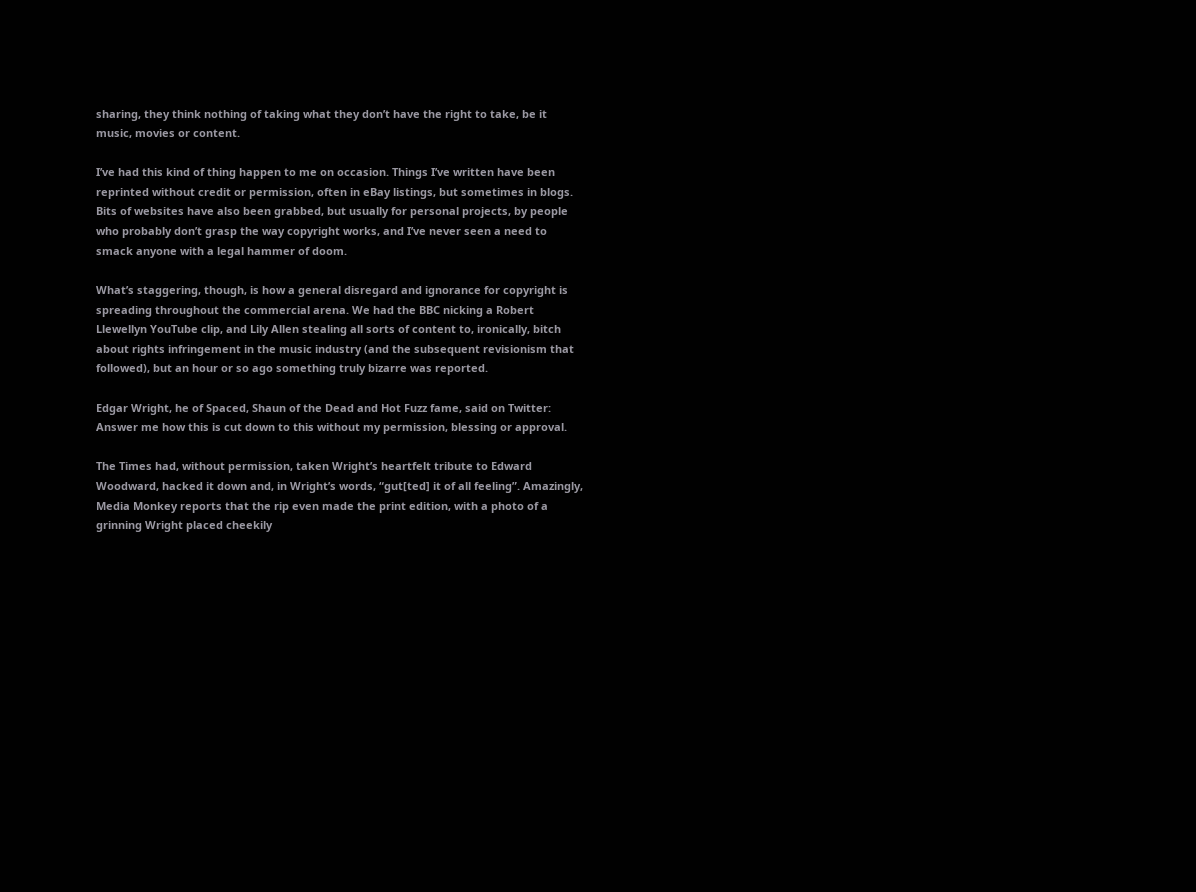sharing, they think nothing of taking what they don’t have the right to take, be it music, movies or content.

I’ve had this kind of thing happen to me on occasion. Things I’ve written have been reprinted without credit or permission, often in eBay listings, but sometimes in blogs. Bits of websites have also been grabbed, but usually for personal projects, by people who probably don’t grasp the way copyright works, and I’ve never seen a need to smack anyone with a legal hammer of doom.

What’s staggering, though, is how a general disregard and ignorance for copyright is spreading throughout the commercial arena. We had the BBC nicking a Robert Llewellyn YouTube clip, and Lily Allen stealing all sorts of content to, ironically, bitch about rights infringement in the music industry (and the subsequent revisionism that followed), but an hour or so ago something truly bizarre was reported.

Edgar Wright, he of Spaced, Shaun of the Dead and Hot Fuzz fame, said on Twitter: Answer me how this is cut down to this without my permission, blessing or approval.

The Times had, without permission, taken Wright’s heartfelt tribute to Edward Woodward, hacked it down and, in Wright’s words, “gut[ted] it of all feeling”. Amazingly, Media Monkey reports that the rip even made the print edition, with a photo of a grinning Wright placed cheekily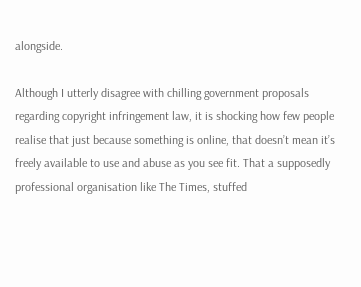alongside.

Although I utterly disagree with chilling government proposals regarding copyright infringement law, it is shocking how few people realise that just because something is online, that doesn’t mean it’s freely available to use and abuse as you see fit. That a supposedly professional organisation like The Times, stuffed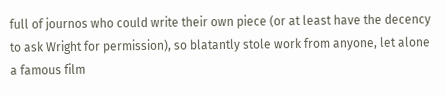full of journos who could write their own piece (or at least have the decency to ask Wright for permission), so blatantly stole work from anyone, let alone a famous film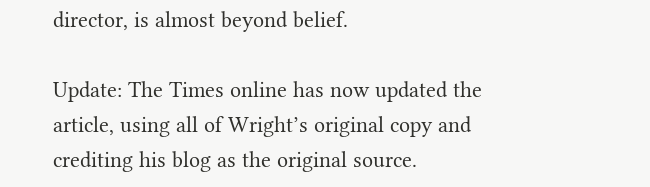director, is almost beyond belief.

Update: The Times online has now updated the article, using all of Wright’s original copy and crediting his blog as the original source.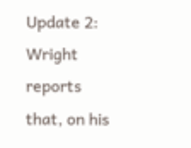Update 2: Wright reports that, on his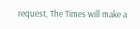request, The Times will make a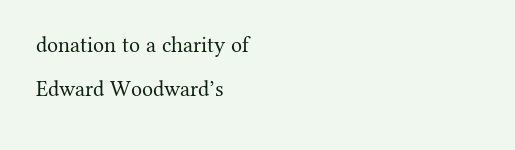donation to a charity of Edward Woodward’s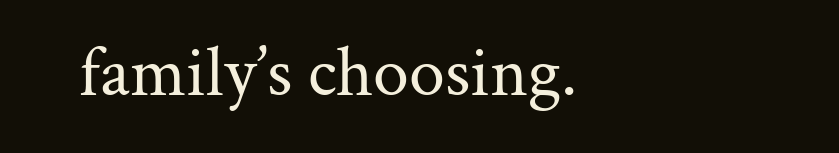family’s choosing.